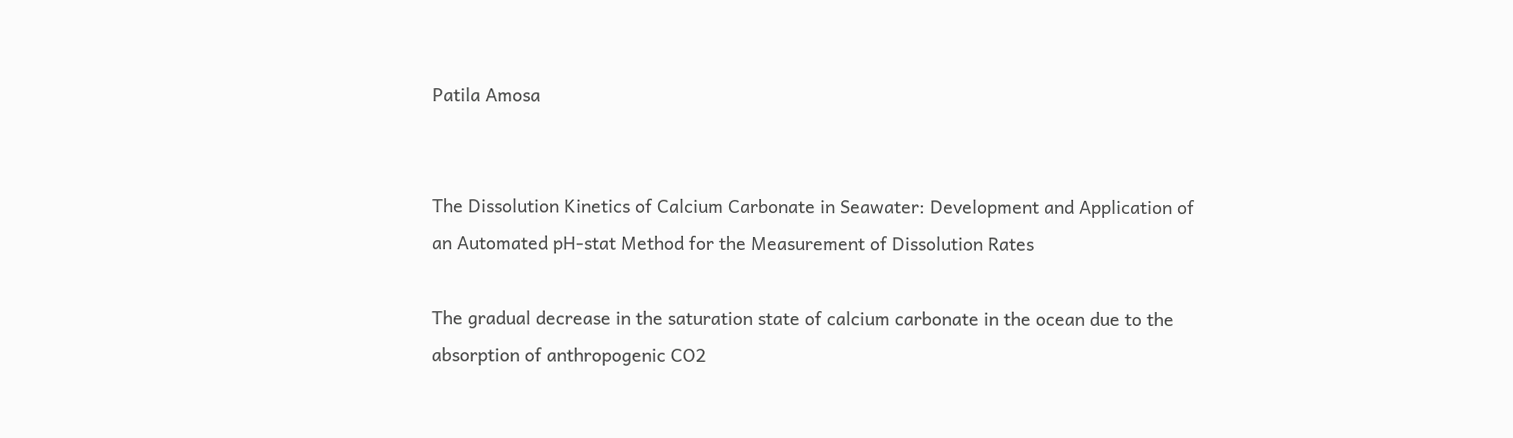Patila Amosa


The Dissolution Kinetics of Calcium Carbonate in Seawater: Development and Application of an Automated pH-stat Method for the Measurement of Dissolution Rates

The gradual decrease in the saturation state of calcium carbonate in the ocean due to the absorption of anthropogenic CO2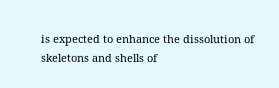is expected to enhance the dissolution of skeletons and shells of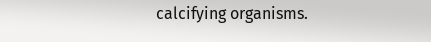calcifying organisms.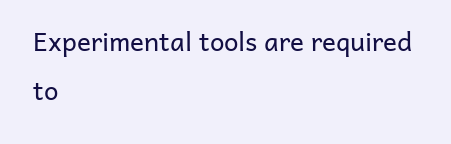Experimental tools are required to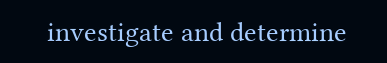investigate and determine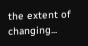the extent of changing...